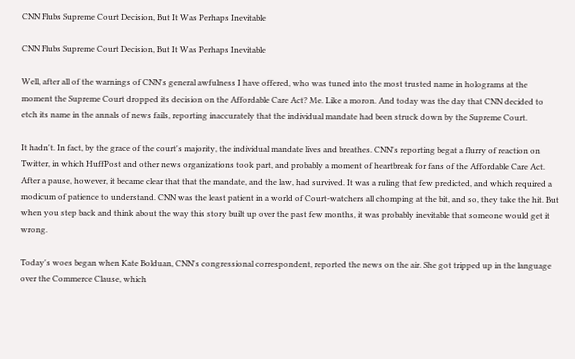CNN Flubs Supreme Court Decision, But It Was Perhaps Inevitable

CNN Flubs Supreme Court Decision, But It Was Perhaps Inevitable

Well, after all of the warnings of CNN's general awfulness I have offered, who was tuned into the most trusted name in holograms at the moment the Supreme Court dropped its decision on the Affordable Care Act? Me. Like a moron. And today was the day that CNN decided to etch its name in the annals of news fails, reporting inaccurately that the individual mandate had been struck down by the Supreme Court.

It hadn't. In fact, by the grace of the court's majority, the individual mandate lives and breathes. CNN's reporting begat a flurry of reaction on Twitter, in which HuffPost and other news organizations took part, and probably a moment of heartbreak for fans of the Affordable Care Act. After a pause, however, it became clear that that the mandate, and the law, had survived. It was a ruling that few predicted, and which required a modicum of patience to understand. CNN was the least patient in a world of Court-watchers all chomping at the bit, and so, they take the hit. But when you step back and think about the way this story built up over the past few months, it was probably inevitable that someone would get it wrong.

Today's woes began when Kate Bolduan, CNN's congressional correspondent, reported the news on the air. She got tripped up in the language over the Commerce Clause, which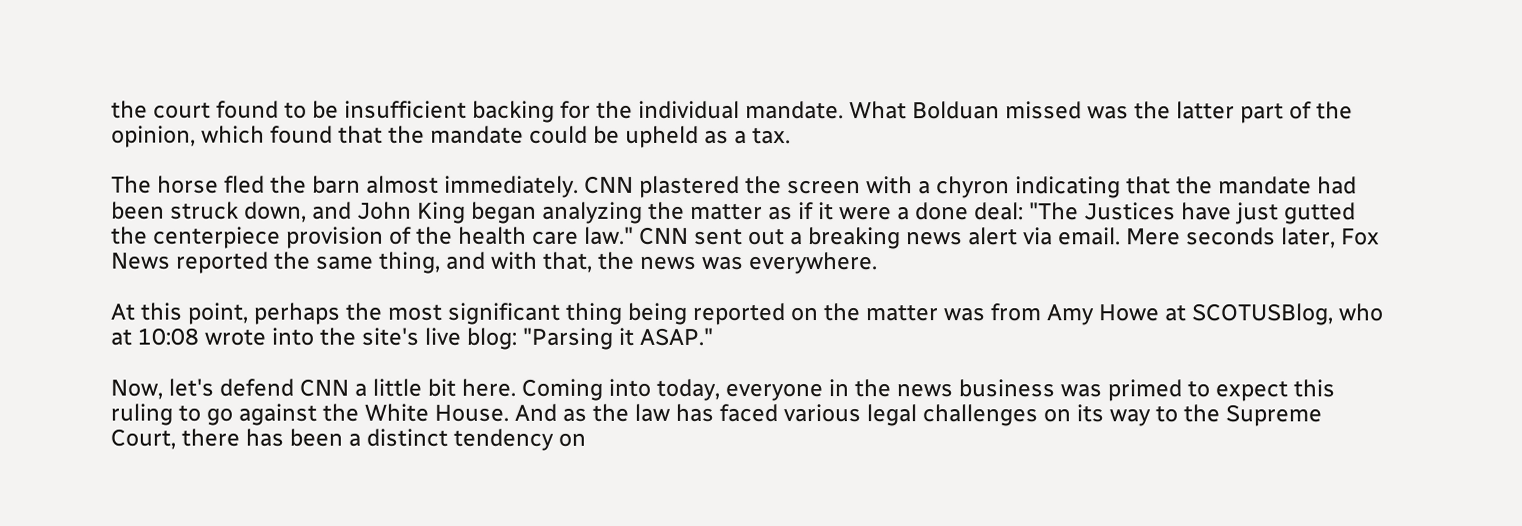the court found to be insufficient backing for the individual mandate. What Bolduan missed was the latter part of the opinion, which found that the mandate could be upheld as a tax.

The horse fled the barn almost immediately. CNN plastered the screen with a chyron indicating that the mandate had been struck down, and John King began analyzing the matter as if it were a done deal: "The Justices have just gutted the centerpiece provision of the health care law." CNN sent out a breaking news alert via email. Mere seconds later, Fox News reported the same thing, and with that, the news was everywhere.

At this point, perhaps the most significant thing being reported on the matter was from Amy Howe at SCOTUSBlog, who at 10:08 wrote into the site's live blog: "Parsing it ASAP."

Now, let's defend CNN a little bit here. Coming into today, everyone in the news business was primed to expect this ruling to go against the White House. And as the law has faced various legal challenges on its way to the Supreme Court, there has been a distinct tendency on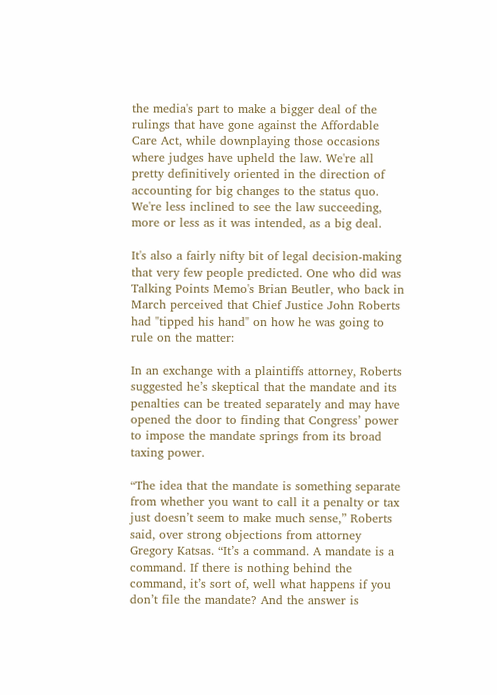the media's part to make a bigger deal of the rulings that have gone against the Affordable Care Act, while downplaying those occasions where judges have upheld the law. We're all pretty definitively oriented in the direction of accounting for big changes to the status quo. We're less inclined to see the law succeeding, more or less as it was intended, as a big deal.

It's also a fairly nifty bit of legal decision-making that very few people predicted. One who did was Talking Points Memo's Brian Beutler, who back in March perceived that Chief Justice John Roberts had "tipped his hand" on how he was going to rule on the matter:

In an exchange with a plaintiffs attorney, Roberts suggested he’s skeptical that the mandate and its penalties can be treated separately and may have opened the door to finding that Congress’ power to impose the mandate springs from its broad taxing power.

“The idea that the mandate is something separate from whether you want to call it a penalty or tax just doesn’t seem to make much sense,” Roberts said, over strong objections from attorney Gregory Katsas. “It’s a command. A mandate is a command. If there is nothing behind the command, it’s sort of, well what happens if you don’t file the mandate? And the answer is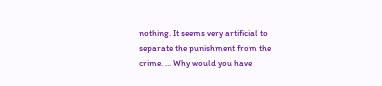nothing. It seems very artificial to separate the punishment from the crime. … Why would you have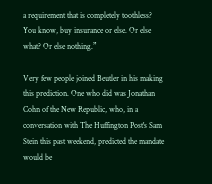a requirement that is completely toothless? You know, buy insurance or else. Or else what? Or else nothing.”

Very few people joined Beutler in his making this prediction. One who did was Jonathan Cohn of the New Republic, who, in a conversation with The Huffington Post's Sam Stein this past weekend, predicted the mandate would be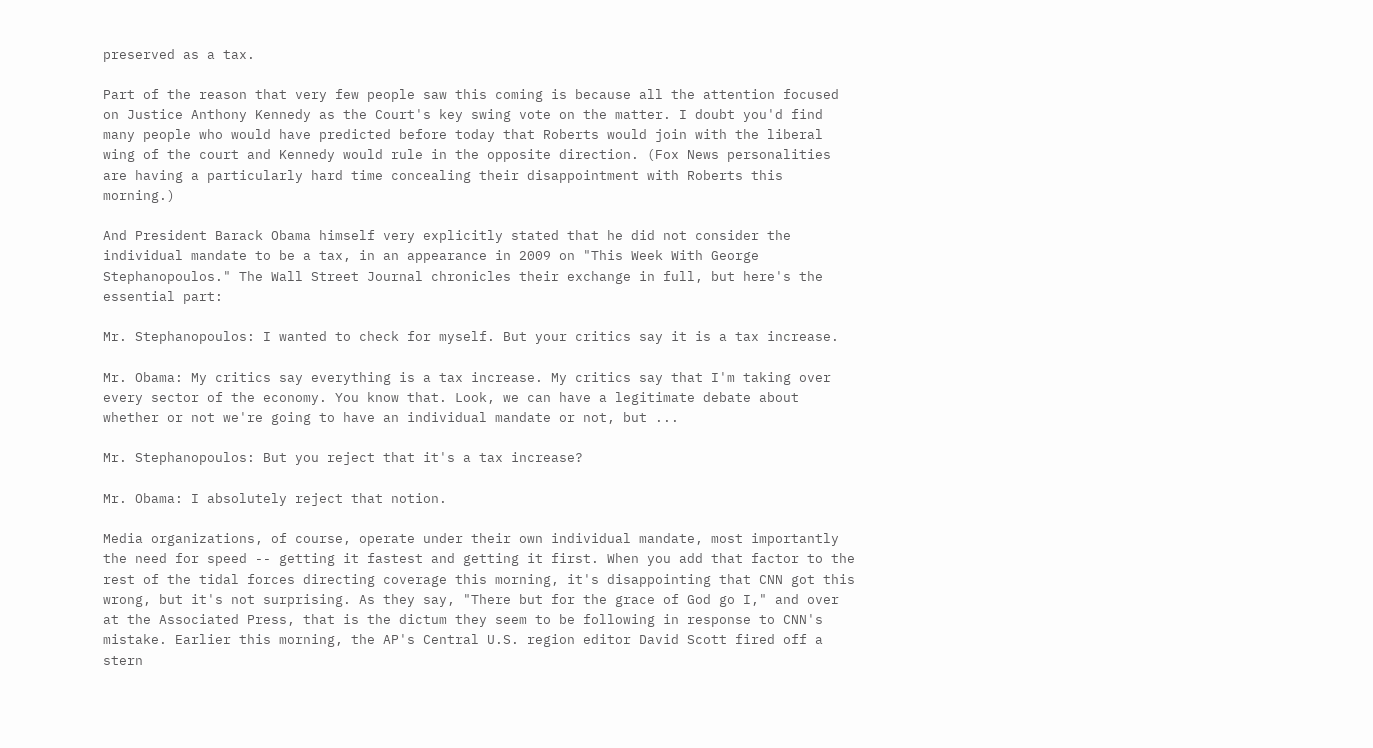preserved as a tax.

Part of the reason that very few people saw this coming is because all the attention focused on Justice Anthony Kennedy as the Court's key swing vote on the matter. I doubt you'd find many people who would have predicted before today that Roberts would join with the liberal wing of the court and Kennedy would rule in the opposite direction. (Fox News personalities are having a particularly hard time concealing their disappointment with Roberts this morning.)

And President Barack Obama himself very explicitly stated that he did not consider the individual mandate to be a tax, in an appearance in 2009 on "This Week With George Stephanopoulos." The Wall Street Journal chronicles their exchange in full, but here's the essential part:

Mr. Stephanopoulos: I wanted to check for myself. But your critics say it is a tax increase.

Mr. Obama: My critics say everything is a tax increase. My critics say that I'm taking over every sector of the economy. You know that. Look, we can have a legitimate debate about whether or not we're going to have an individual mandate or not, but ...

Mr. Stephanopoulos: But you reject that it's a tax increase?

Mr. Obama: I absolutely reject that notion.

Media organizations, of course, operate under their own individual mandate, most importantly the need for speed -- getting it fastest and getting it first. When you add that factor to the rest of the tidal forces directing coverage this morning, it's disappointing that CNN got this wrong, but it's not surprising. As they say, "There but for the grace of God go I," and over at the Associated Press, that is the dictum they seem to be following in response to CNN's mistake. Earlier this morning, the AP's Central U.S. region editor David Scott fired off a stern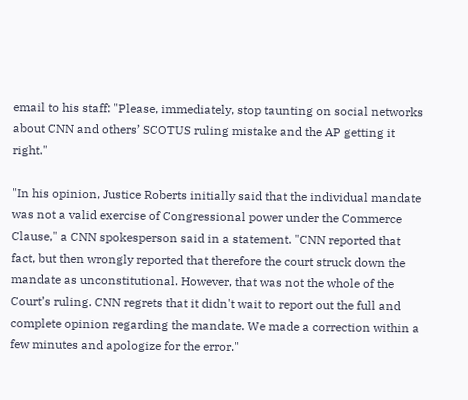email to his staff: "Please, immediately, stop taunting on social networks about CNN and others’ SCOTUS ruling mistake and the AP getting it right."

"In his opinion, Justice Roberts initially said that the individual mandate was not a valid exercise of Congressional power under the Commerce Clause," a CNN spokesperson said in a statement. "CNN reported that fact, but then wrongly reported that therefore the court struck down the mandate as unconstitutional. However, that was not the whole of the Court’s ruling. CNN regrets that it didn't wait to report out the full and complete opinion regarding the mandate. We made a correction within a few minutes and apologize for the error."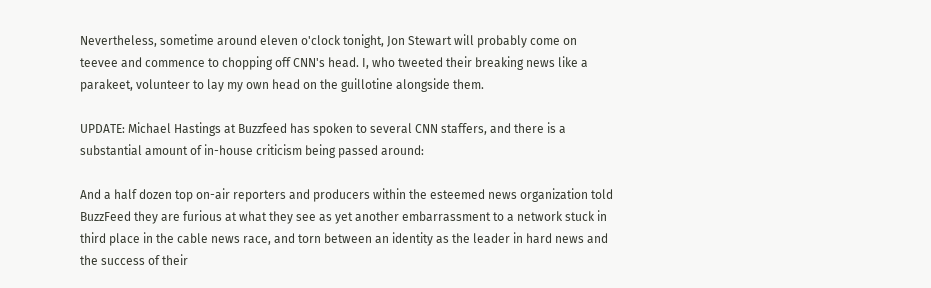Nevertheless, sometime around eleven o'clock tonight, Jon Stewart will probably come on teevee and commence to chopping off CNN's head. I, who tweeted their breaking news like a parakeet, volunteer to lay my own head on the guillotine alongside them.

UPDATE: Michael Hastings at Buzzfeed has spoken to several CNN staffers, and there is a substantial amount of in-house criticism being passed around:

And a half dozen top on-air reporters and producers within the esteemed news organization told BuzzFeed they are furious at what they see as yet another embarrassment to a network stuck in third place in the cable news race, and torn between an identity as the leader in hard news and the success of their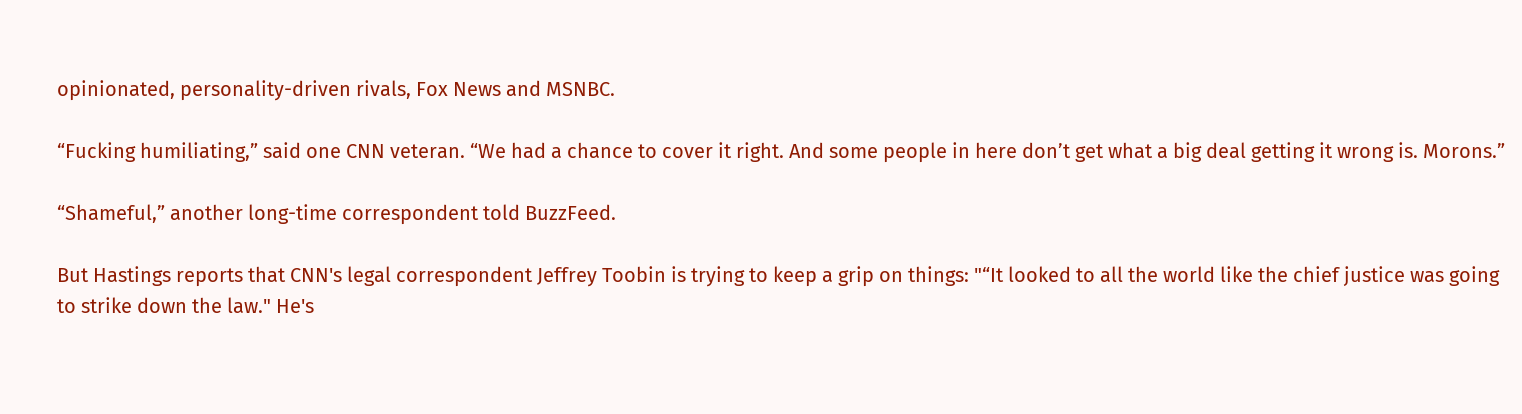opinionated, personality-driven rivals, Fox News and MSNBC.

“Fucking humiliating,” said one CNN veteran. “We had a chance to cover it right. And some people in here don’t get what a big deal getting it wrong is. Morons.”

“Shameful,” another long-time correspondent told BuzzFeed.

But Hastings reports that CNN's legal correspondent Jeffrey Toobin is trying to keep a grip on things: "“It looked to all the world like the chief justice was going to strike down the law." He's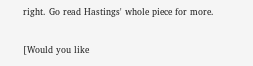right. Go read Hastings' whole piece for more.

[Would you like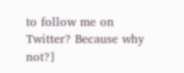to follow me on Twitter? Because why not?]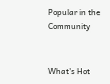Popular in the Community


What's Hot